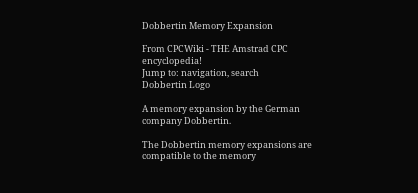Dobbertin Memory Expansion

From CPCWiki - THE Amstrad CPC encyclopedia!
Jump to: navigation, search
Dobbertin Logo

A memory expansion by the German company Dobbertin.

The Dobbertin memory expansions are compatible to the memory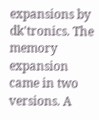expansions by dk'tronics. The memory expansion came in two versions. A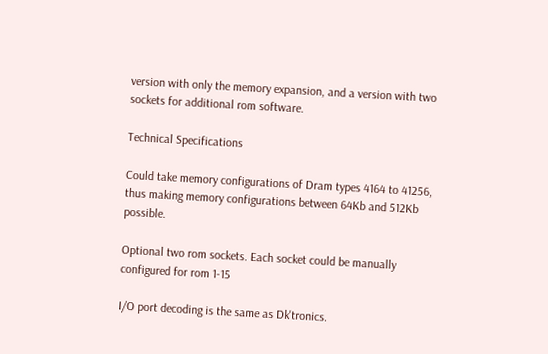version with only the memory expansion, and a version with two sockets for additional rom software.

Technical Specifications

Could take memory configurations of Dram types 4164 to 41256, thus making memory configurations between 64Kb and 512Kb possible.

Optional two rom sockets. Each socket could be manually configured for rom 1-15

I/O port decoding is the same as Dk'tronics.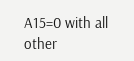A15=0 with all other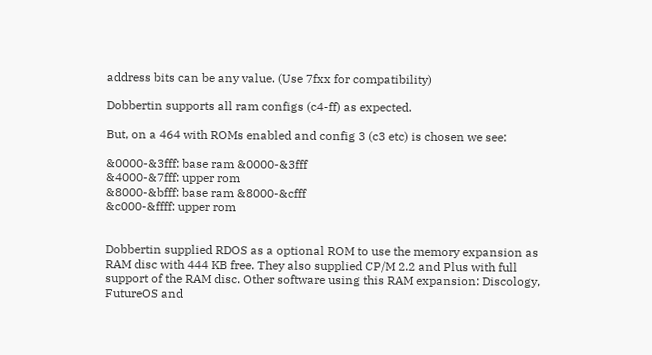address bits can be any value. (Use 7fxx for compatibility)

Dobbertin supports all ram configs (c4-ff) as expected.

But, on a 464 with ROMs enabled and config 3 (c3 etc) is chosen we see:

&0000-&3fff: base ram &0000-&3fff
&4000-&7fff: upper rom
&8000-&bfff: base ram &8000-&cfff
&c000-&ffff: upper rom


Dobbertin supplied RDOS as a optional ROM to use the memory expansion as RAM disc with 444 KB free. They also supplied CP/M 2.2 and Plus with full support of the RAM disc. Other software using this RAM expansion: Discology, FutureOS and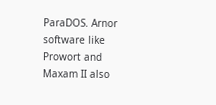ParaDOS. Arnor software like Prowort and Maxam II also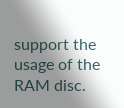support the usage of the RAM disc.